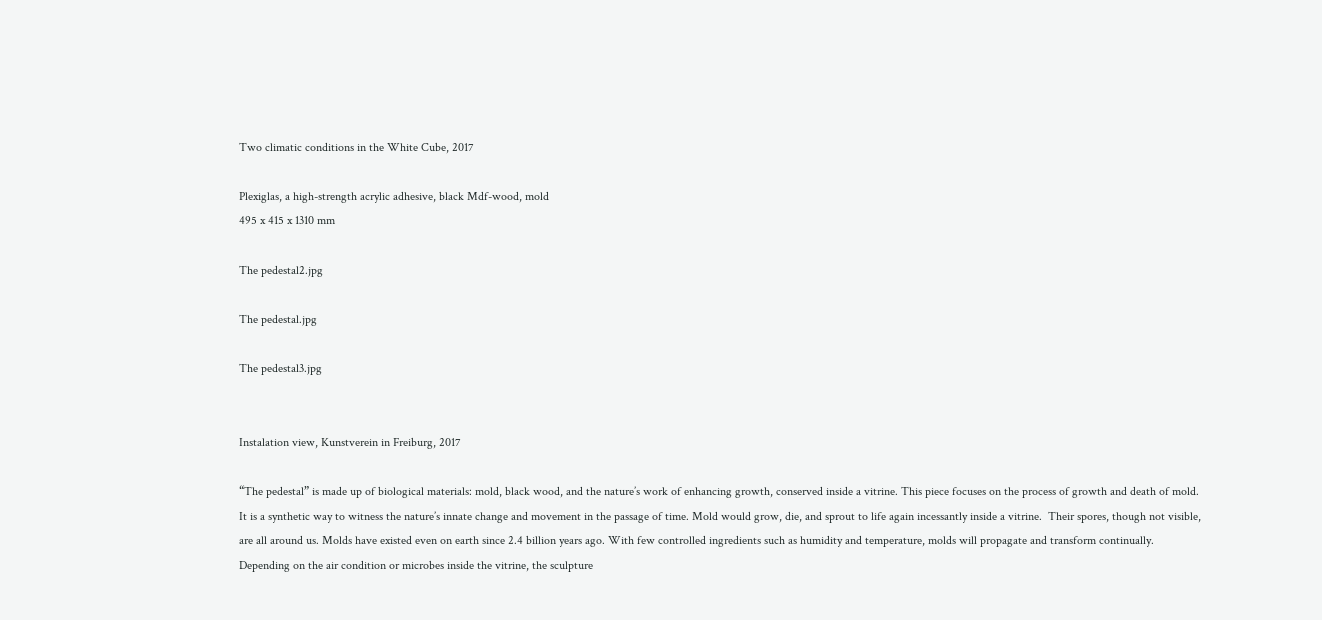Two climatic conditions in the White Cube, 2017

Plexiglas, a high-strength acrylic adhesive, black Mdf-wood, mold
495 x 415 x 1310 mm

The pedestal2.jpg

The pedestal.jpg

The pedestal3.jpg


Instalation view, Kunstverein in Freiburg, 2017

“The pedestal” is made up of biological materials: mold, black wood, and the nature’s work of enhancing growth, conserved inside a vitrine. This piece focuses on the process of growth and death of mold. It is a synthetic way to witness the nature’s innate change and movement in the passage of time. Mold would grow, die, and sprout to life again incessantly inside a vitrine.  Their spores, though not visible, are all around us. Molds have existed even on earth since 2.4 billion years ago. With few controlled ingredients such as humidity and temperature, molds will propagate and transform continually. Depending on the air condition or microbes inside the vitrine, the sculpture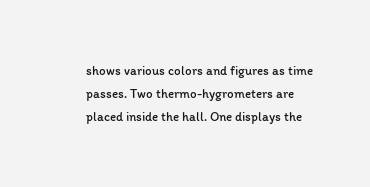shows various colors and figures as time passes. Two thermo-hygrometers are placed inside the hall. One displays the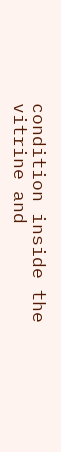condition inside the vitrine and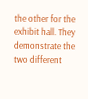the other for the exhibit hall. They demonstrate the two different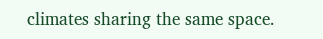climates sharing the same space.